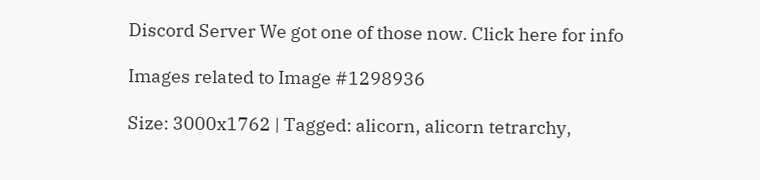Discord Server We got one of those now. Click here for info

Images related to Image #1298936

Size: 3000x1762 | Tagged: alicorn, alicorn tetrarchy,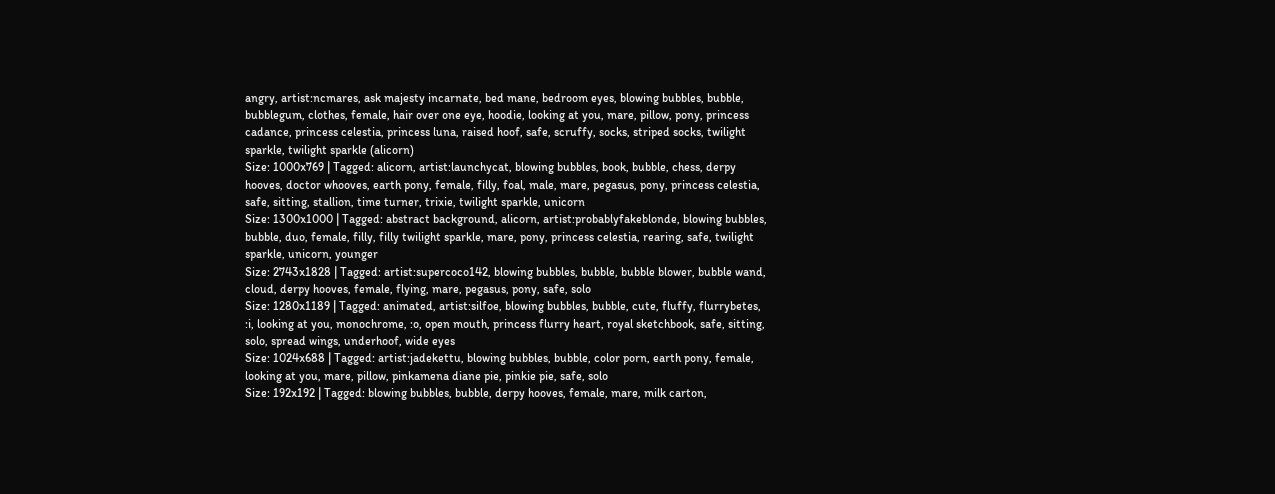angry, artist:ncmares, ask majesty incarnate, bed mane, bedroom eyes, blowing bubbles, bubble, bubblegum, clothes, female, hair over one eye, hoodie, looking at you, mare, pillow, pony, princess cadance, princess celestia, princess luna, raised hoof, safe, scruffy, socks, striped socks, twilight sparkle, twilight sparkle (alicorn)
Size: 1000x769 | Tagged: alicorn, artist:launchycat, blowing bubbles, book, bubble, chess, derpy hooves, doctor whooves, earth pony, female, filly, foal, male, mare, pegasus, pony, princess celestia, safe, sitting, stallion, time turner, trixie, twilight sparkle, unicorn
Size: 1300x1000 | Tagged: abstract background, alicorn, artist:probablyfakeblonde, blowing bubbles, bubble, duo, female, filly, filly twilight sparkle, mare, pony, princess celestia, rearing, safe, twilight sparkle, unicorn, younger
Size: 2743x1828 | Tagged: artist:supercoco142, blowing bubbles, bubble, bubble blower, bubble wand, cloud, derpy hooves, female, flying, mare, pegasus, pony, safe, solo
Size: 1280x1189 | Tagged: animated, artist:silfoe, blowing bubbles, bubble, cute, fluffy, flurrybetes, :i, looking at you, monochrome, :o, open mouth, princess flurry heart, royal sketchbook, safe, sitting, solo, spread wings, underhoof, wide eyes
Size: 1024x688 | Tagged: artist:jadekettu, blowing bubbles, bubble, color porn, earth pony, female, looking at you, mare, pillow, pinkamena diane pie, pinkie pie, safe, solo
Size: 192x192 | Tagged: blowing bubbles, bubble, derpy hooves, female, mare, milk carton,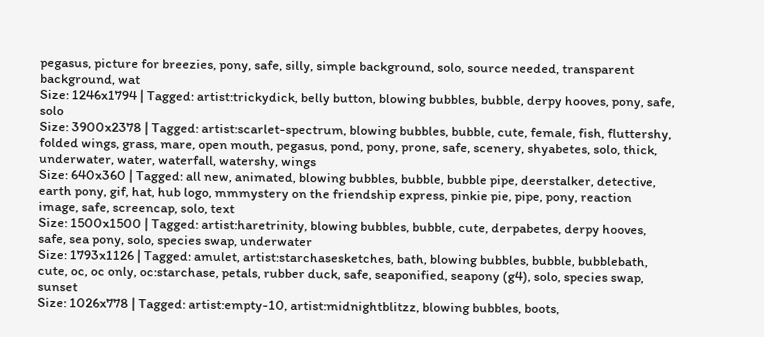pegasus, picture for breezies, pony, safe, silly, simple background, solo, source needed, transparent background, wat
Size: 1246x1794 | Tagged: artist:trickydick, belly button, blowing bubbles, bubble, derpy hooves, pony, safe, solo
Size: 3900x2378 | Tagged: artist:scarlet-spectrum, blowing bubbles, bubble, cute, female, fish, fluttershy, folded wings, grass, mare, open mouth, pegasus, pond, pony, prone, safe, scenery, shyabetes, solo, thick, underwater, water, waterfall, watershy, wings
Size: 640x360 | Tagged: all new, animated, blowing bubbles, bubble, bubble pipe, deerstalker, detective, earth pony, gif, hat, hub logo, mmmystery on the friendship express, pinkie pie, pipe, pony, reaction image, safe, screencap, solo, text
Size: 1500x1500 | Tagged: artist:haretrinity, blowing bubbles, bubble, cute, derpabetes, derpy hooves, safe, sea pony, solo, species swap, underwater
Size: 1793x1126 | Tagged: amulet, artist:starchasesketches, bath, blowing bubbles, bubble, bubblebath, cute, oc, oc only, oc:starchase, petals, rubber duck, safe, seaponified, seapony (g4), solo, species swap, sunset
Size: 1026x778 | Tagged: artist:empty-10, artist:midnightblitzz, blowing bubbles, boots,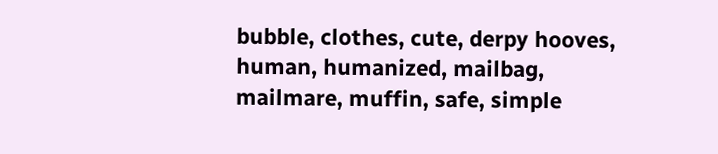bubble, clothes, cute, derpy hooves, human, humanized, mailbag, mailmare, muffin, safe, simple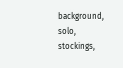background, solo, stockings,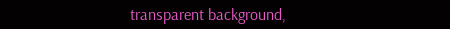transparent background,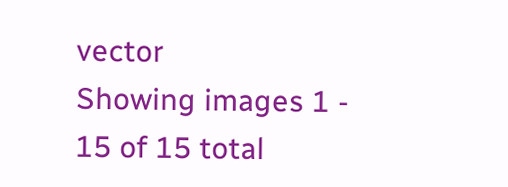vector
Showing images 1 - 15 of 15 total